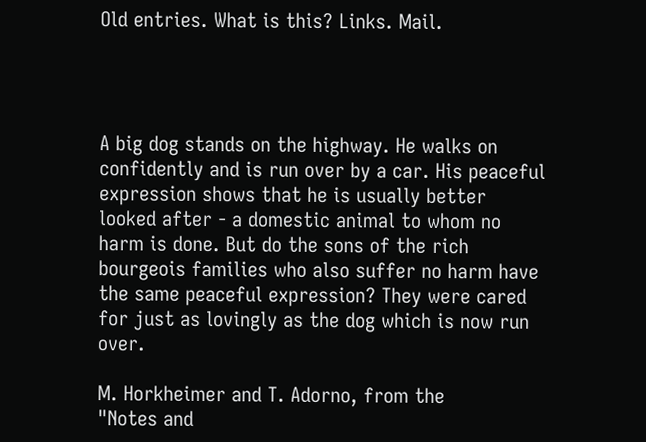Old entries. What is this? Links. Mail.




A big dog stands on the highway. He walks on confidently and is run over by a car. His peaceful expression shows that he is usually better looked after - a domestic animal to whom no harm is done. But do the sons of the rich bourgeois families who also suffer no harm have the same peaceful expression? They were cared for just as lovingly as the dog which is now run over.

M. Horkheimer and T. Adorno, from the
"Notes and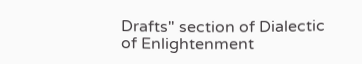Drafts" section of Dialectic
of Enlightenment